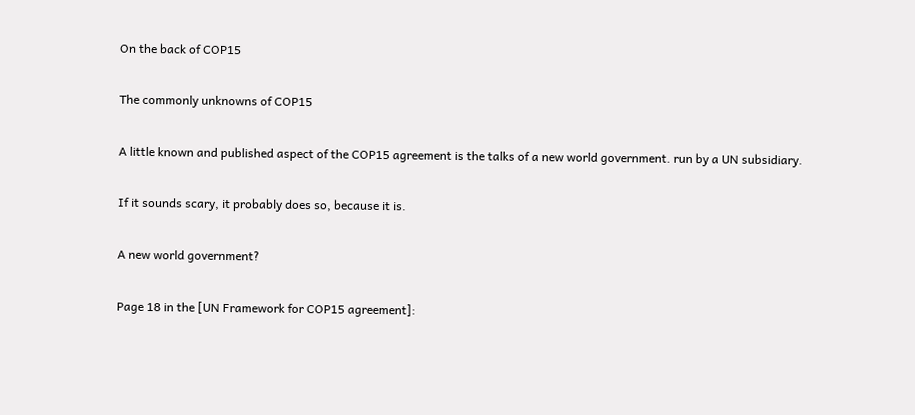On the back of COP15

The commonly unknowns of COP15

A little known and published aspect of the COP15 agreement is the talks of a new world government. run by a UN subsidiary.

If it sounds scary, it probably does so, because it is.

A new world government?

Page 18 in the [UN Framework for COP15 agreement]: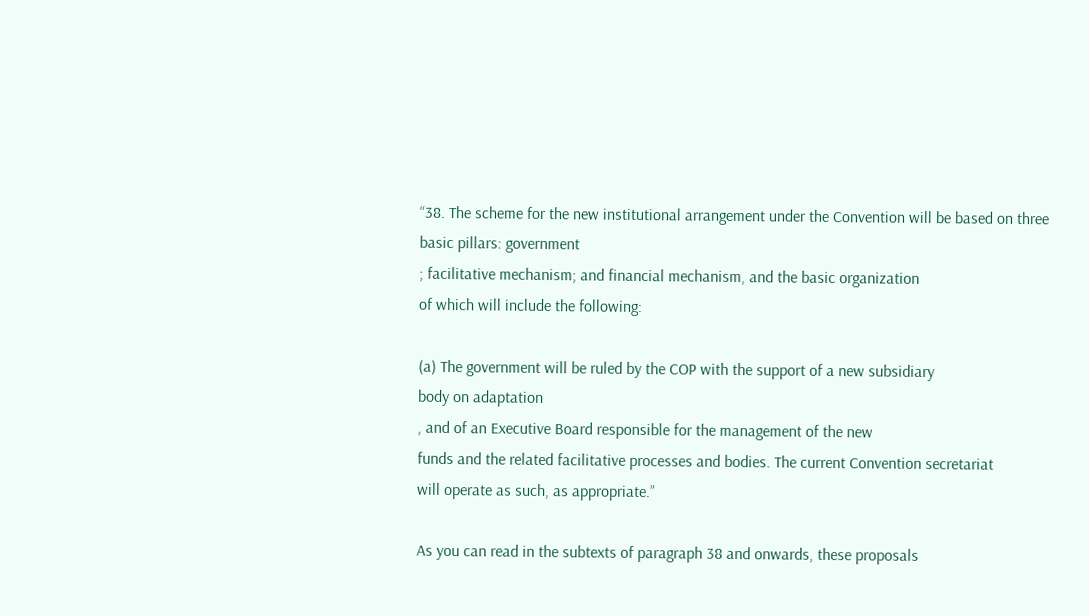“38. The scheme for the new institutional arrangement under the Convention will be based on three
basic pillars: government
; facilitative mechanism; and financial mechanism, and the basic organization
of which will include the following:

(a) The government will be ruled by the COP with the support of a new subsidiary
body on adaptation
, and of an Executive Board responsible for the management of the new
funds and the related facilitative processes and bodies. The current Convention secretariat
will operate as such, as appropriate.”

As you can read in the subtexts of paragraph 38 and onwards, these proposals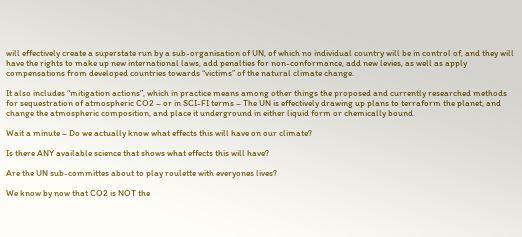will effectively create a superstate run by a sub-organisation of UN, of which no individual country will be in control of, and they will have the rights to make up new international laws, add penalties for non-conformance, add new levies, as well as apply compensations from developed countries towards “victims” of the natural climate change.

It also includes “mitigation actions”, which in practice means among other things the proposed and currently researched methods for sequestration of atmospheric CO2 – or in SCI-FI terms – The UN is effectively drawing up plans to terraform the planet, and change the atmospheric composition, and place it underground in either liquid form or chemically bound.

Wait a minute – Do we actually know what effects this will have on our climate?

Is there ANY available science that shows what effects this will have?

Are the UN sub-committes about to play roulette with everyones lives?

We know by now that CO2 is NOT the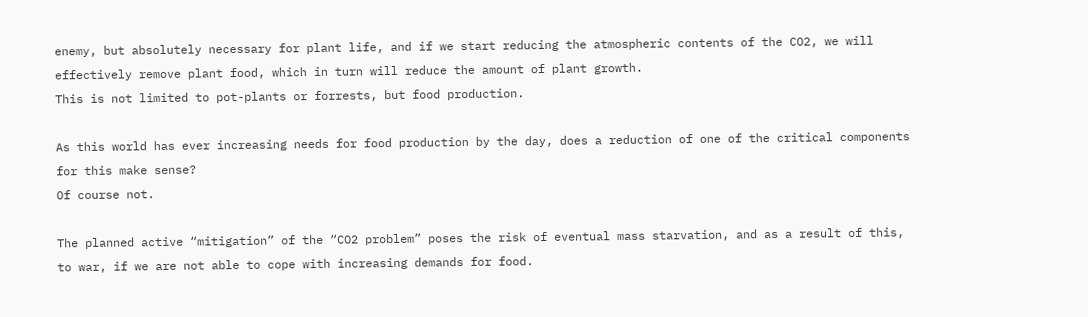enemy, but absolutely necessary for plant life, and if we start reducing the atmospheric contents of the CO2, we will effectively remove plant food, which in turn will reduce the amount of plant growth.
This is not limited to pot-plants or forrests, but food production.

As this world has ever increasing needs for food production by the day, does a reduction of one of the critical components for this make sense?
Of course not.

The planned active “mitigation” of the “CO2 problem” poses the risk of eventual mass starvation, and as a result of this, to war, if we are not able to cope with increasing demands for food.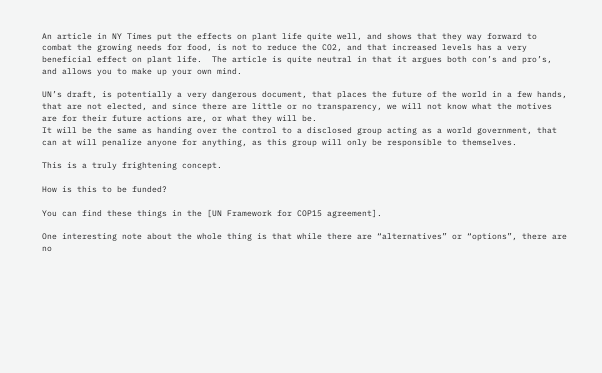An article in NY Times put the effects on plant life quite well, and shows that they way forward to combat the growing needs for food, is not to reduce the CO2, and that increased levels has a very beneficial effect on plant life.  The article is quite neutral in that it argues both con’s and pro’s, and allows you to make up your own mind.

UN’s draft, is potentially a very dangerous document, that places the future of the world in a few hands, that are not elected, and since there are little or no transparency, we will not know what the motives are for their future actions are, or what they will be.
It will be the same as handing over the control to a disclosed group acting as a world government, that can at will penalize anyone for anything, as this group will only be responsible to themselves.

This is a truly frightening concept.

How is this to be funded?

You can find these things in the [UN Framework for COP15 agreement].

One interesting note about the whole thing is that while there are “alternatives” or “options”, there are no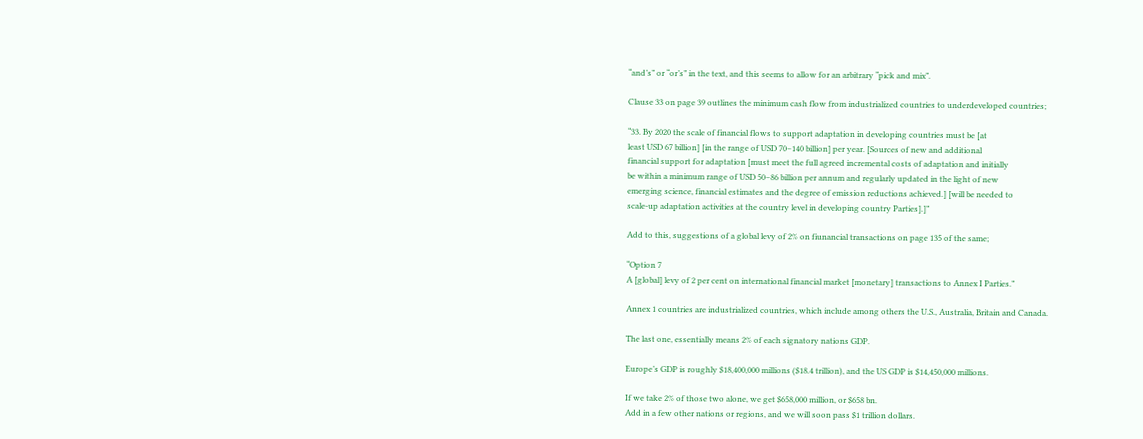“and’s” or “or’s” in the text, and this seems to allow for an arbitrary “pick and mix”.

Clause 33 on page 39 outlines the minimum cash flow from industrialized countries to underdeveloped countries;

“33. By 2020 the scale of financial flows to support adaptation in developing countries must be [at
least USD 67 billion] [in the range of USD 70–140 billion] per year. [Sources of new and additional
financial support for adaptation [must meet the full agreed incremental costs of adaptation and initially
be within a minimum range of USD 50–86 billion per annum and regularly updated in the light of new
emerging science, financial estimates and the degree of emission reductions achieved.] [will be needed to
scale-up adaptation activities at the country level in developing country Parties].]”

Add to this, suggestions of a global levy of 2% on fiunancial transactions on page 135 of the same;

“Option 7
A [global] levy of 2 per cent on international financial market [monetary] transactions to Annex I Parties.”

Annex 1 countries are industrialized countries, which include among others the U.S., Australia, Britain and Canada.

The last one, essentially means 2% of each signatory nations GDP.

Europe’s GDP is roughly $18,400,000 millions ($18.4 trillion), and the US GDP is $14,450,000 millions.

If we take 2% of those two alone, we get $658,000 million, or $658 bn.
Add in a few other nations or regions, and we will soon pass $1 trillion dollars.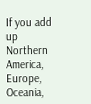If you add up Northern America, Europe, Oceania,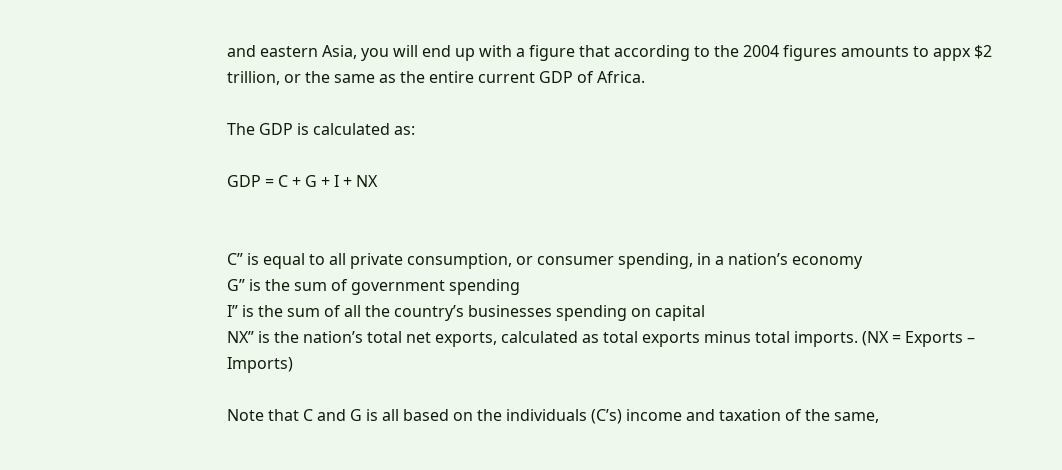and eastern Asia, you will end up with a figure that according to the 2004 figures amounts to appx $2 trillion, or the same as the entire current GDP of Africa.

The GDP is calculated as:

GDP = C + G + I + NX


C” is equal to all private consumption, or consumer spending, in a nation’s economy
G” is the sum of government spending
I” is the sum of all the country’s businesses spending on capital
NX” is the nation’s total net exports, calculated as total exports minus total imports. (NX = Exports – Imports)

Note that C and G is all based on the individuals (C’s) income and taxation of the same,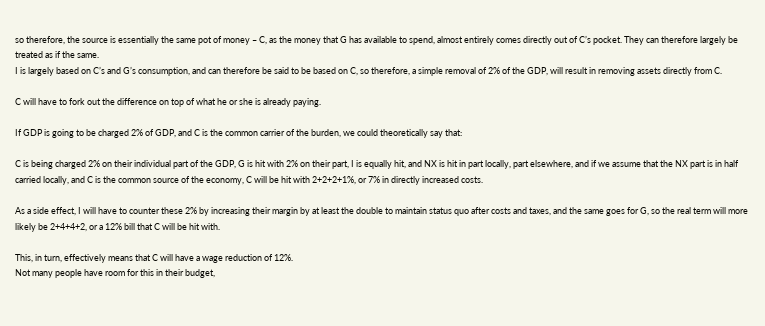so therefore, the source is essentially the same pot of money – C, as the money that G has available to spend, almost entirely comes directly out of C’s pocket. They can therefore largely be treated as if the same.
I is largely based on C’s and G’s consumption, and can therefore be said to be based on C, so therefore, a simple removal of 2% of the GDP, will result in removing assets directly from C.

C will have to fork out the difference on top of what he or she is already paying.

If GDP is going to be charged 2% of GDP, and C is the common carrier of the burden, we could theoretically say that:

C is being charged 2% on their individual part of the GDP, G is hit with 2% on their part, I is equally hit, and NX is hit in part locally, part elsewhere, and if we assume that the NX part is in half carried locally, and C is the common source of the economy, C will be hit with 2+2+2+1%, or 7% in directly increased costs.

As a side effect, I will have to counter these 2% by increasing their margin by at least the double to maintain status quo after costs and taxes, and the same goes for G, so the real term will more likely be 2+4+4+2, or a 12% bill that C will be hit with.

This, in turn, effectively means that C will have a wage reduction of 12%.
Not many people have room for this in their budget,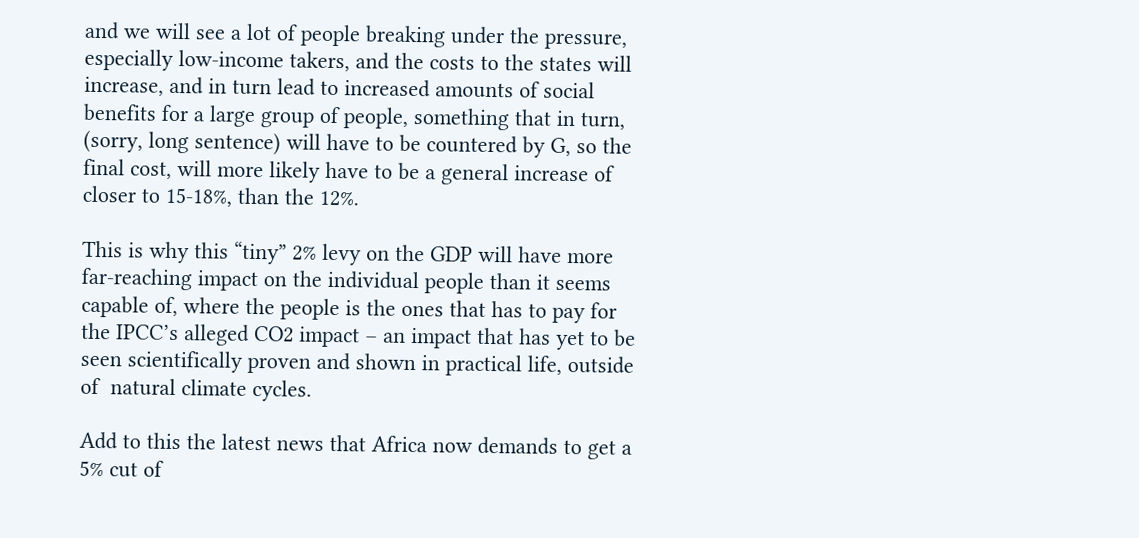and we will see a lot of people breaking under the pressure, especially low-income takers, and the costs to the states will increase, and in turn lead to increased amounts of social benefits for a large group of people, something that in turn, (sorry, long sentence) will have to be countered by G, so the final cost, will more likely have to be a general increase of closer to 15-18%, than the 12%.

This is why this “tiny” 2% levy on the GDP will have more far-reaching impact on the individual people than it seems capable of, where the people is the ones that has to pay for the IPCC’s alleged CO2 impact – an impact that has yet to be seen scientifically proven and shown in practical life, outside of  natural climate cycles.

Add to this the latest news that Africa now demands to get a 5% cut of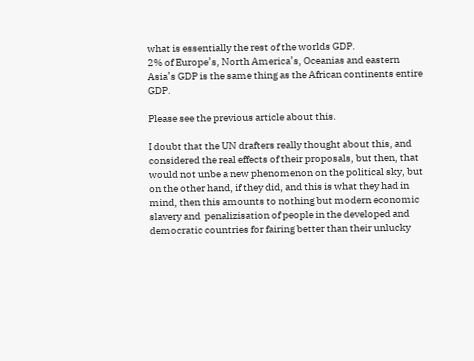what is essentially the rest of the worlds GDP.
2% of Europe’s, North America’s, Oceanias and eastern Asia’s GDP is the same thing as the African continents entire GDP.

Please see the previous article about this.

I doubt that the UN drafters really thought about this, and considered the real effects of their proposals, but then, that would not unbe a new phenomenon on the political sky, but on the other hand, if they did, and this is what they had in mind, then this amounts to nothing but modern economic slavery and  penalizisation of people in the developed and democratic countries for fairing better than their unlucky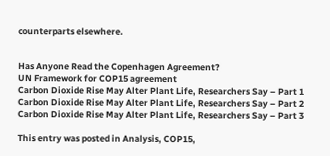counterparts elsewhere.


Has Anyone Read the Copenhagen Agreement?
UN Framework for COP15 agreement
Carbon Dioxide Rise May Alter Plant Life, Researchers Say – Part 1
Carbon Dioxide Rise May Alter Plant Life, Researchers Say – Part 2
Carbon Dioxide Rise May Alter Plant Life, Researchers Say – Part 3

This entry was posted in Analysis, COP15,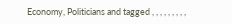Economy, Politicians and tagged , , , , , , , , ,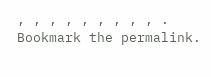, , , , , , , , , . Bookmark the permalink.